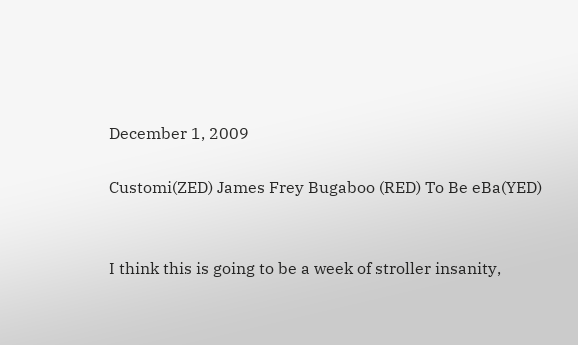December 1, 2009

Customi(ZED) James Frey Bugaboo (RED) To Be eBa(YED)


I think this is going to be a week of stroller insanity,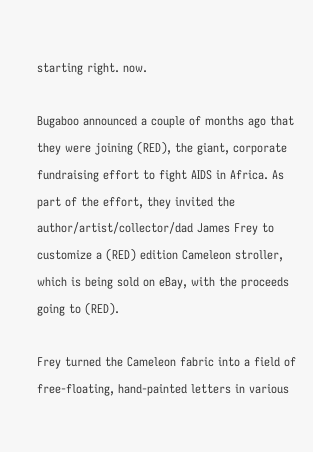starting right. now.

Bugaboo announced a couple of months ago that they were joining (RED), the giant, corporate fundraising effort to fight AIDS in Africa. As part of the effort, they invited the author/artist/collector/dad James Frey to customize a (RED) edition Cameleon stroller, which is being sold on eBay, with the proceeds going to (RED).

Frey turned the Cameleon fabric into a field of free-floating, hand-painted letters in various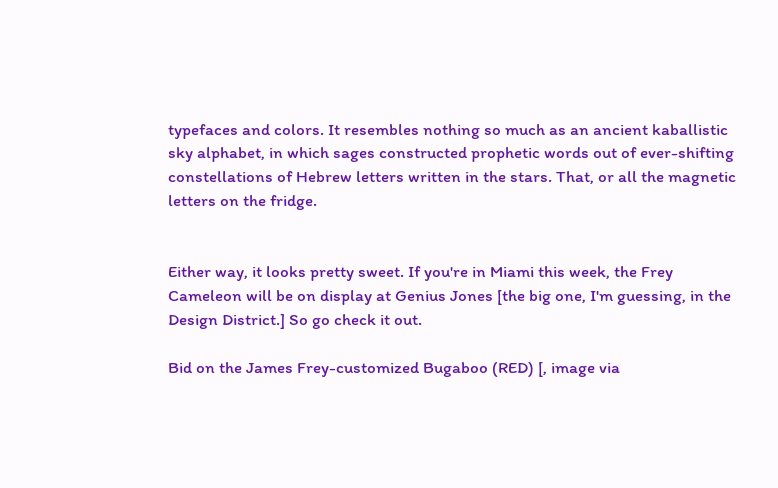typefaces and colors. It resembles nothing so much as an ancient kaballistic sky alphabet, in which sages constructed prophetic words out of ever-shifting constellations of Hebrew letters written in the stars. That, or all the magnetic letters on the fridge.


Either way, it looks pretty sweet. If you're in Miami this week, the Frey Cameleon will be on display at Genius Jones [the big one, I'm guessing, in the Design District.] So go check it out.

Bid on the James Frey-customized Bugaboo (RED) [, image via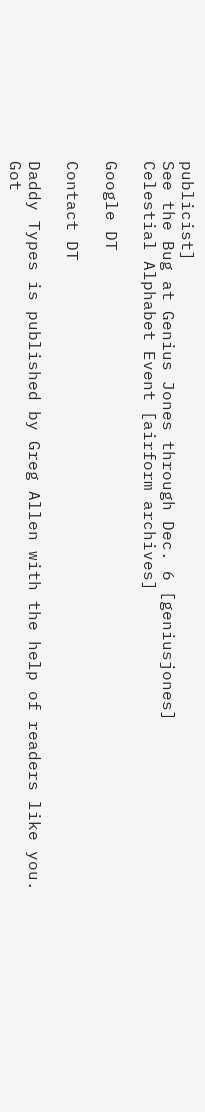publicist]
See the Bug at Genius Jones through Dec. 6 [geniusjones]
Celestial Alphabet Event [airform archives]

Google DT

Contact DT

Daddy Types is published by Greg Allen with the help of readers like you.
Got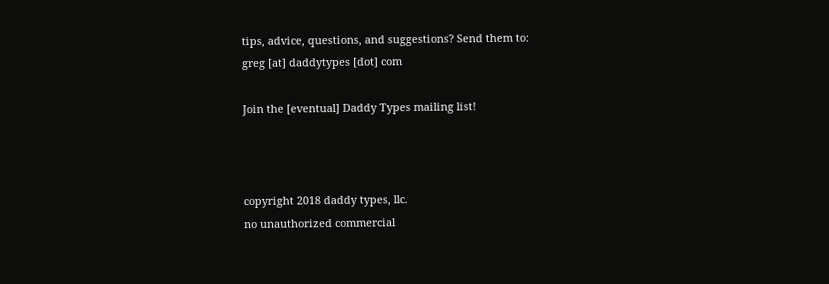tips, advice, questions, and suggestions? Send them to:
greg [at] daddytypes [dot] com

Join the [eventual] Daddy Types mailing list!



copyright 2018 daddy types, llc.
no unauthorized commercial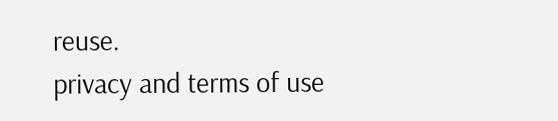reuse.
privacy and terms of use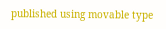published using movable type